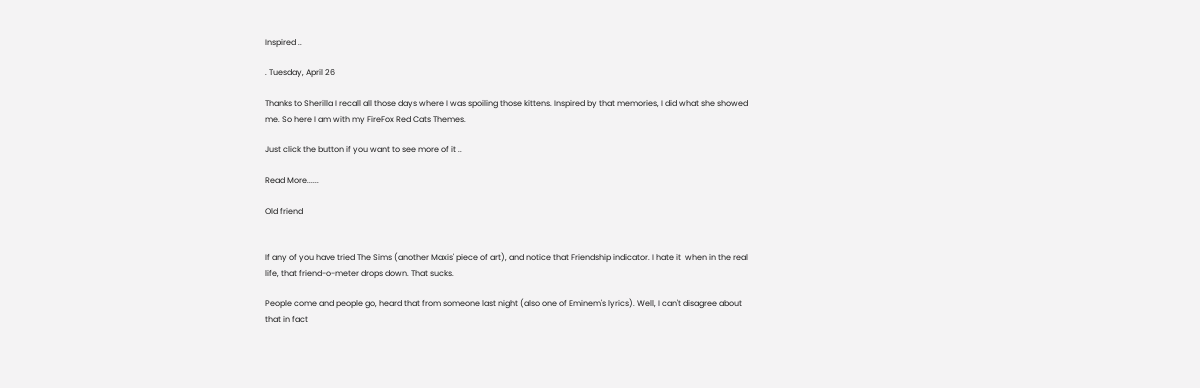Inspired ..

. Tuesday, April 26

Thanks to Sherilla I recall all those days where I was spoiling those kittens. Inspired by that memories, I did what she showed me. So here I am with my FireFox Red Cats Themes.

Just click the button if you want to see more of it ..

Read More......

Old friend


If any of you have tried The Sims (another Maxis' piece of art), and notice that Friendship indicator. I hate it  when in the real life, that friend-o-meter drops down. That sucks.

People come and people go, heard that from someone last night (also one of Eminem's lyrics). Well, I can't disagree about that in fact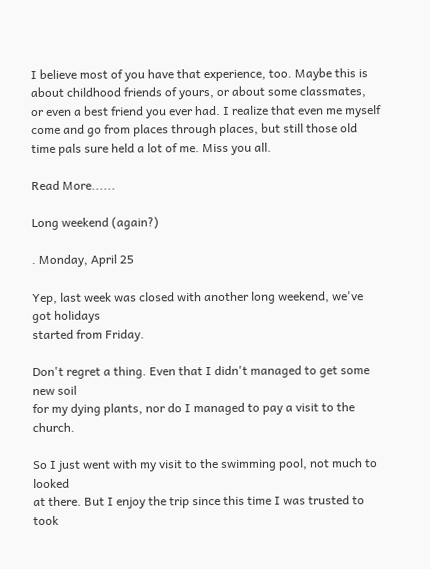I believe most of you have that experience, too. Maybe this is about childhood friends of yours, or about some classmates, or even a best friend you ever had. I realize that even me myself come and go from places through places, but still those old time pals sure held a lot of me. Miss you all.

Read More......

Long weekend (again?)

. Monday, April 25

Yep, last week was closed with another long weekend, we've got holidays
started from Friday.

Don't regret a thing. Even that I didn't managed to get some new soil
for my dying plants, nor do I managed to pay a visit to the church.

So I just went with my visit to the swimming pool, not much to looked
at there. But I enjoy the trip since this time I was trusted to took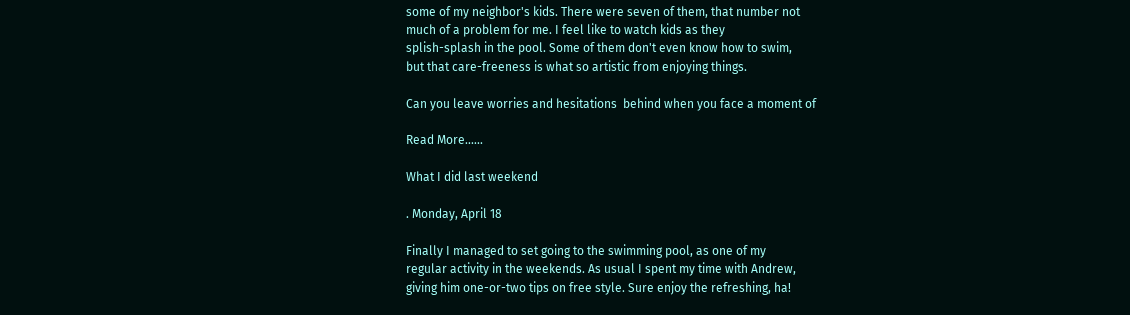some of my neighbor's kids. There were seven of them, that number not
much of a problem for me. I feel like to watch kids as they
splish-splash in the pool. Some of them don't even know how to swim,
but that care-freeness is what so artistic from enjoying things.

Can you leave worries and hesitations  behind when you face a moment of

Read More......

What I did last weekend

. Monday, April 18

Finally I managed to set going to the swimming pool, as one of my
regular activity in the weekends. As usual I spent my time with Andrew,
giving him one-or-two tips on free style. Sure enjoy the refreshing, ha!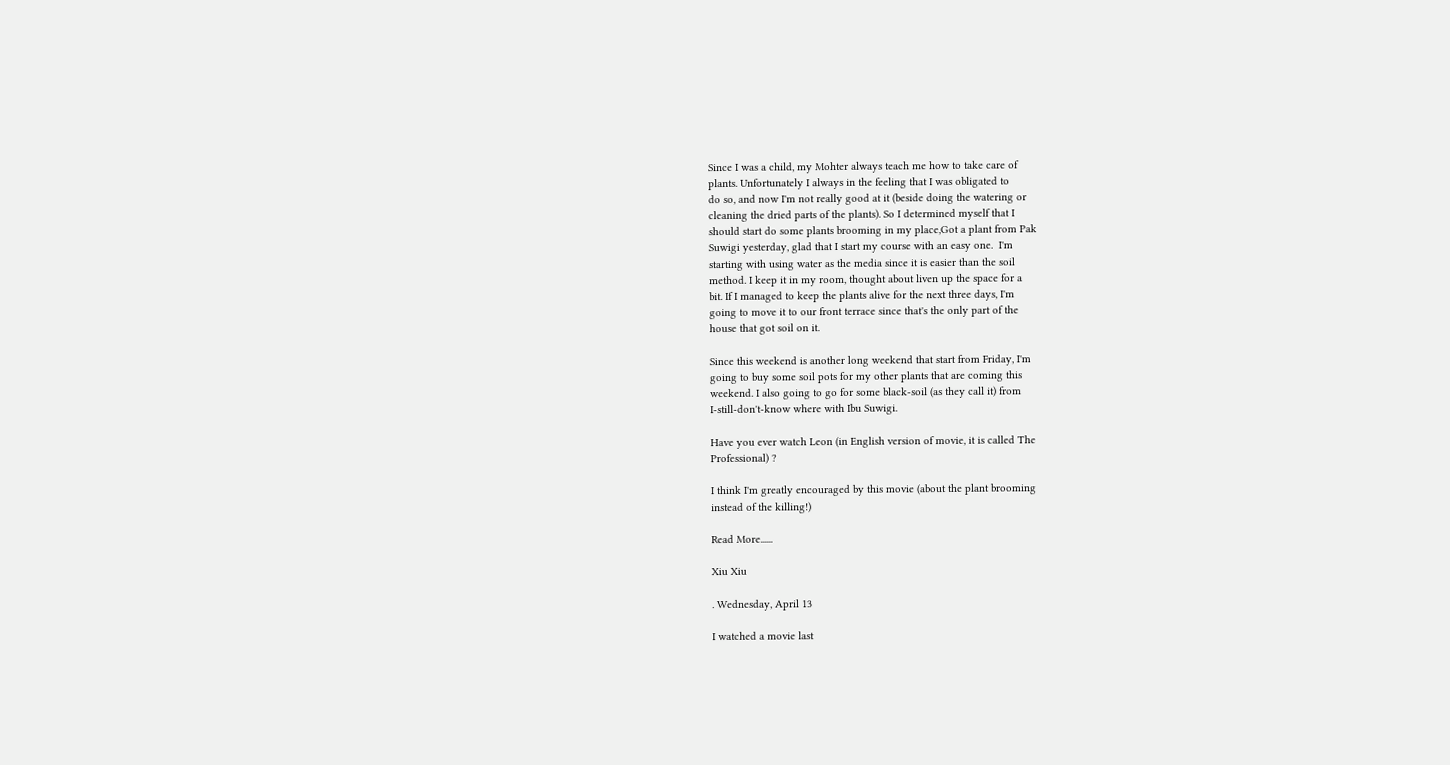Since I was a child, my Mohter always teach me how to take care of
plants. Unfortunately I always in the feeling that I was obligated to
do so, and now I'm not really good at it (beside doing the watering or
cleaning the dried parts of the plants). So I determined myself that I
should start do some plants brooming in my place,Got a plant from Pak
Suwigi yesterday, glad that I start my course with an easy one.  I'm
starting with using water as the media since it is easier than the soil
method. I keep it in my room, thought about liven up the space for a
bit. If I managed to keep the plants alive for the next three days, I'm
going to move it to our front terrace since that's the only part of the
house that got soil on it.

Since this weekend is another long weekend that start from Friday, I'm
going to buy some soil pots for my other plants that are coming this
weekend. I also going to go for some black-soil (as they call it) from
I-still-don't-know where with Ibu Suwigi.

Have you ever watch Leon (in English version of movie, it is called The
Professional) ?

I think I'm greatly encouraged by this movie (about the plant brooming
instead of the killing!)

Read More......

Xiu Xiu

. Wednesday, April 13

I watched a movie last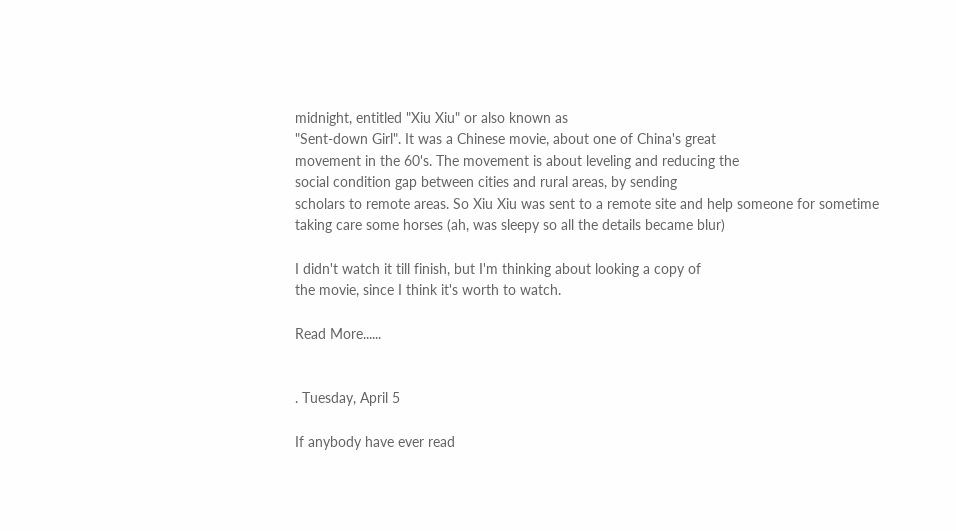midnight, entitled "Xiu Xiu" or also known as
"Sent-down Girl". It was a Chinese movie, about one of China's great
movement in the 60's. The movement is about leveling and reducing the
social condition gap between cities and rural areas, by sending
scholars to remote areas. So Xiu Xiu was sent to a remote site and help someone for sometime taking care some horses (ah, was sleepy so all the details became blur)

I didn't watch it till finish, but I'm thinking about looking a copy of
the movie, since I think it's worth to watch.

Read More......


. Tuesday, April 5

If anybody have ever read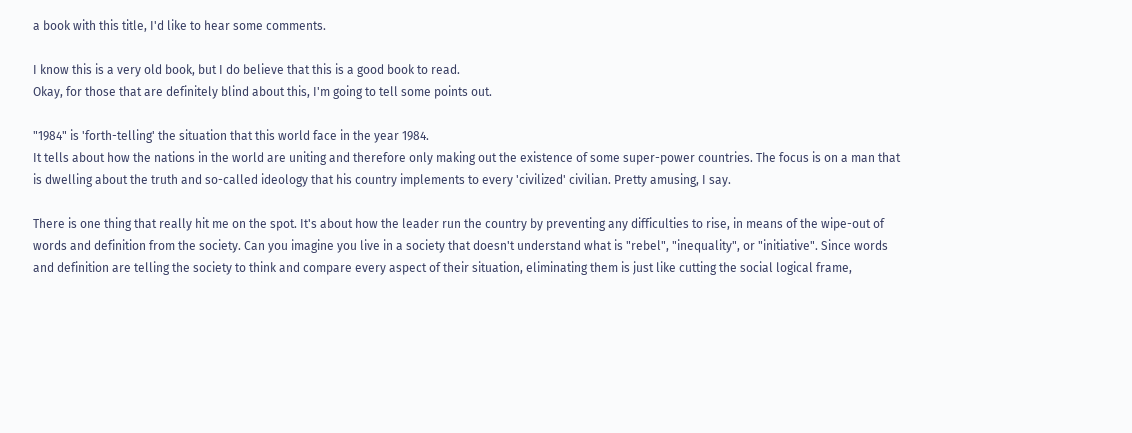a book with this title, I'd like to hear some comments.

I know this is a very old book, but I do believe that this is a good book to read.
Okay, for those that are definitely blind about this, I'm going to tell some points out.

"1984" is 'forth-telling' the situation that this world face in the year 1984.
It tells about how the nations in the world are uniting and therefore only making out the existence of some super-power countries. The focus is on a man that is dwelling about the truth and so-called ideology that his country implements to every 'civilized' civilian. Pretty amusing, I say.

There is one thing that really hit me on the spot. It's about how the leader run the country by preventing any difficulties to rise, in means of the wipe-out of words and definition from the society. Can you imagine you live in a society that doesn't understand what is "rebel", "inequality", or "initiative". Since words and definition are telling the society to think and compare every aspect of their situation, eliminating them is just like cutting the social logical frame,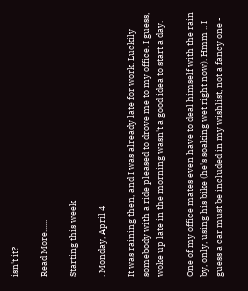isn't it?

Read More......

Starting this week

. Monday, April 4

It was raining then, and I was already late for work. Luckily somebody with a ride pleased to drove me to my office. I guess, woke up late in the morning wasn't a good idea to start a day.

One of my office mates even have to deal himself with the rain by, only, using his bike (he's soaking wet right now). Hmm .. I guess a car must be included in my wishlist, not a fancy one -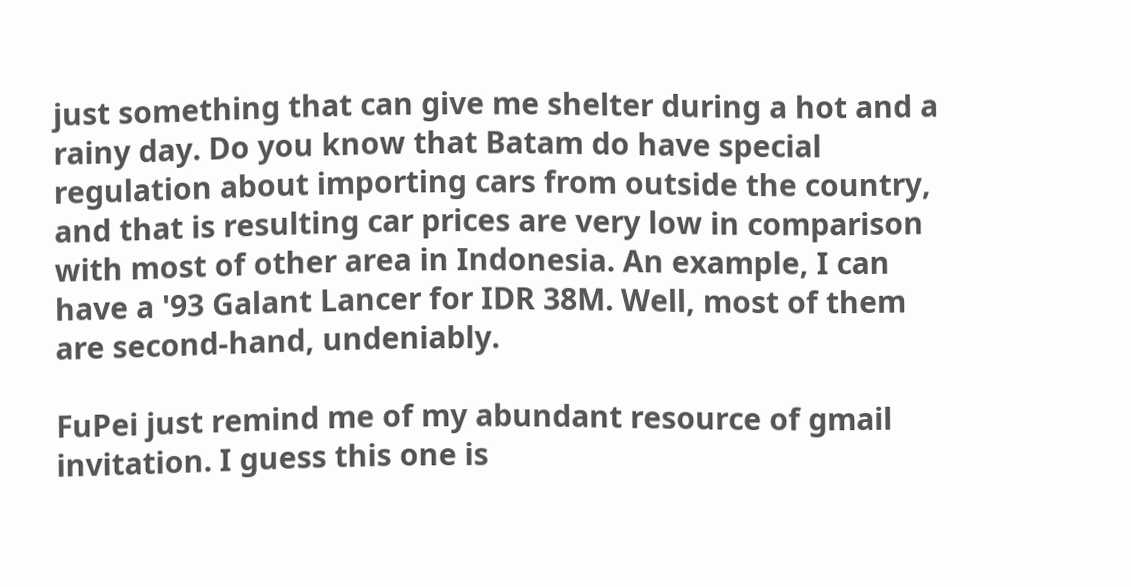just something that can give me shelter during a hot and a rainy day. Do you know that Batam do have special regulation about importing cars from outside the country, and that is resulting car prices are very low in comparison with most of other area in Indonesia. An example, I can have a '93 Galant Lancer for IDR 38M. Well, most of them are second-hand, undeniably.

FuPei just remind me of my abundant resource of gmail invitation. I guess this one is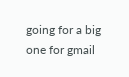going for a big one for gmail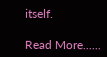itself.

Read More......